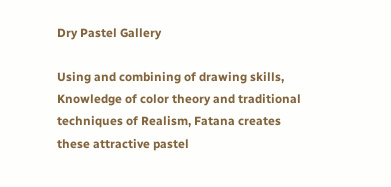Dry Pastel Gallery

Using and combining of drawing skills, Knowledge of color theory and traditional techniques of Realism, Fatana creates these attractive pastel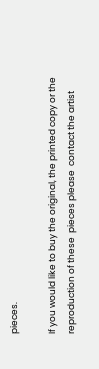pieces.

If you would like to buy the original, the printed copy or the reproduction of these  pieces please  contact the artist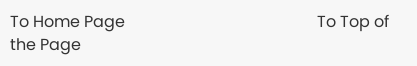To Home Page                                                To Top of the Page